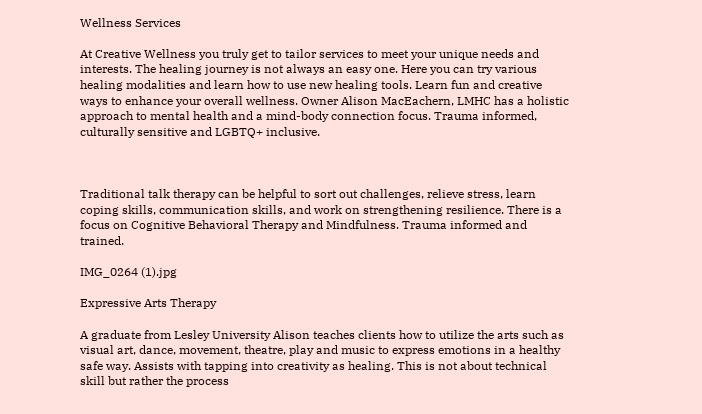Wellness Services

At Creative Wellness you truly get to tailor services to meet your unique needs and interests. The healing journey is not always an easy one. Here you can try various healing modalities and learn how to use new healing tools. Learn fun and creative ways to enhance your overall wellness. Owner Alison MacEachern, LMHC has a holistic approach to mental health and a mind-body connection focus. Trauma informed, culturally sensitive and LGBTQ+ inclusive.



Traditional talk therapy can be helpful to sort out challenges, relieve stress, learn coping skills, communication skills, and work on strengthening resilience. There is a focus on Cognitive Behavioral Therapy and Mindfulness. Trauma informed and trained.

IMG_0264 (1).jpg

Expressive Arts Therapy

A graduate from Lesley University Alison teaches clients how to utilize the arts such as visual art, dance, movement, theatre, play and music to express emotions in a healthy safe way. Assists with tapping into creativity as healing. This is not about technical skill but rather the process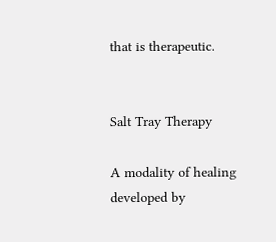that is therapeutic.


Salt Tray Therapy

A modality of healing developed by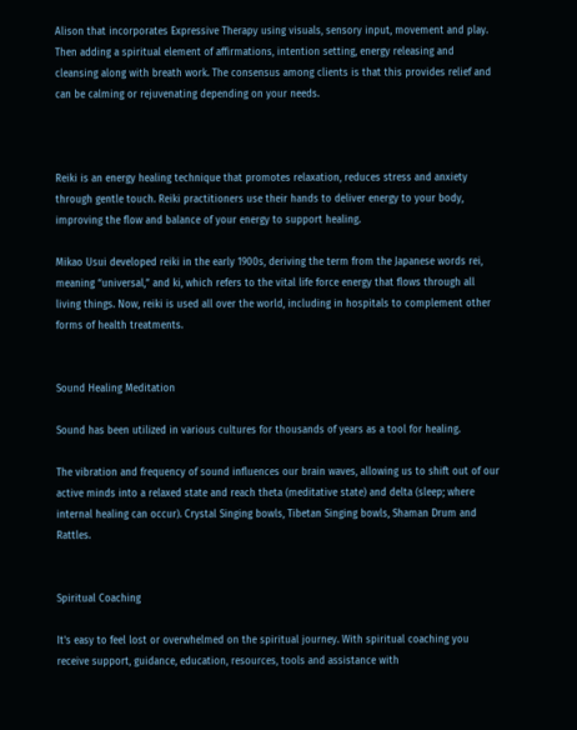Alison that incorporates Expressive Therapy using visuals, sensory input, movement and play. Then adding a spiritual element of affirmations, intention setting, energy releasing and cleansing along with breath work. The consensus among clients is that this provides relief and can be calming or rejuvenating depending on your needs.



Reiki is an energy healing technique that promotes relaxation, reduces stress and anxiety through gentle touch. Reiki practitioners use their hands to deliver energy to your body, improving the flow and balance of your energy to support healing.

Mikao Usui developed reiki in the early 1900s, deriving the term from the Japanese words rei, meaning “universal,” and ki, which refers to the vital life force energy that flows through all living things. Now, reiki is used all over the world, including in hospitals to complement other forms of health treatments.


Sound Healing Meditation

Sound has been utilized in various cultures for thousands of years as a tool for healing.

The vibration and frequency of sound influences our brain waves, allowing us to shift out of our active minds into a relaxed state and reach theta (meditative state) and delta (sleep; where internal healing can occur). Crystal Singing bowls, Tibetan Singing bowls, Shaman Drum and Rattles.


Spiritual Coaching

It's easy to feel lost or overwhelmed on the spiritual journey. With spiritual coaching you receive support, guidance, education, resources, tools and assistance with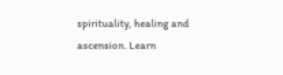spirituality, healing and ascension. Learn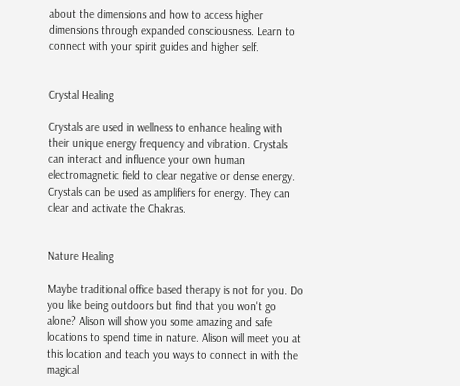about the dimensions and how to access higher dimensions through expanded consciousness. Learn to connect with your spirit guides and higher self.


Crystal Healing

Crystals are used in wellness to enhance healing with their unique energy frequency and vibration. Crystals can interact and influence your own human electromagnetic field to clear negative or dense energy. Crystals can be used as amplifiers for energy. They can clear and activate the Chakras.


Nature Healing

Maybe traditional office based therapy is not for you. Do you like being outdoors but find that you won't go alone? Alison will show you some amazing and safe locations to spend time in nature. Alison will meet you at this location and teach you ways to connect in with the magical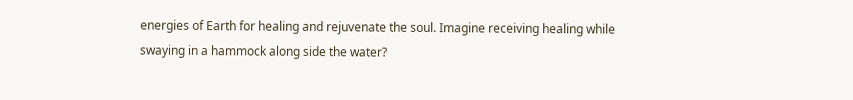energies of Earth for healing and rejuvenate the soul. Imagine receiving healing while swaying in a hammock along side the water?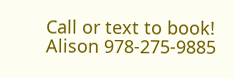Call or text to book!
Alison 978-275-9885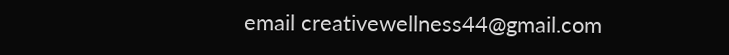email creativewellness44@gmail.com